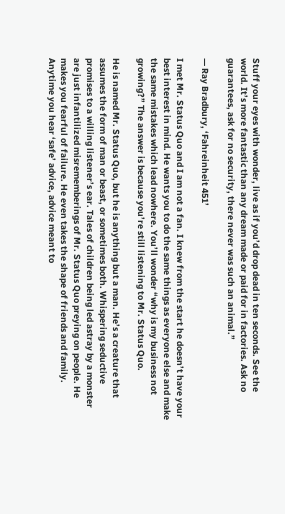Stuff your eyes with wonder, live as if you’d drop dead in ten seconds. See the world. It’s more fantastic than any dream made or paid for in factories. Ask no guarantees, ask for no security, there never was such an animal.”

— Ray Bradbury, ‘Fahreinheit 451’

I met Mr. Status Quo and I am not a fan. I knew from the start he doesn’t have your best interest in mind. He wants you to do the same things as everyone else and make the same mistakes which lead nowhere. You’ll wonder “why is my business not growing?” The answer is because you’re still listening to Mr. Status Quo.

He is named Mr. Status Quo, but he is anything but a man. He’s a creature that assumes the form of man or beast, or sometimes both. Whispering seductive promises to a willing listener’s ear. Tales of children being led astray by a monster are just infantilized misrememberings of Mr. Status Quo preying on people. He makes you fearful of failure. He even takes the shape of friends and family. Anytime you hear ‘safe’ advice, advice meant to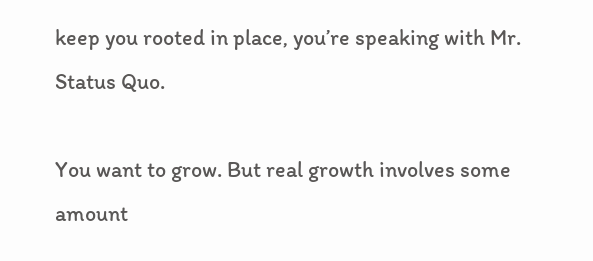keep you rooted in place, you’re speaking with Mr. Status Quo.

You want to grow. But real growth involves some amount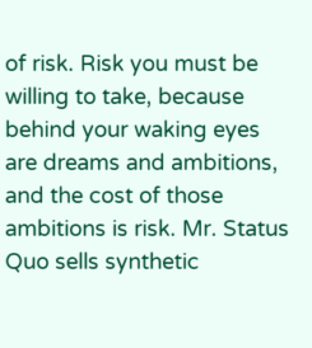of risk. Risk you must be willing to take, because behind your waking eyes are dreams and ambitions, and the cost of those ambitions is risk. Mr. Status Quo sells synthetic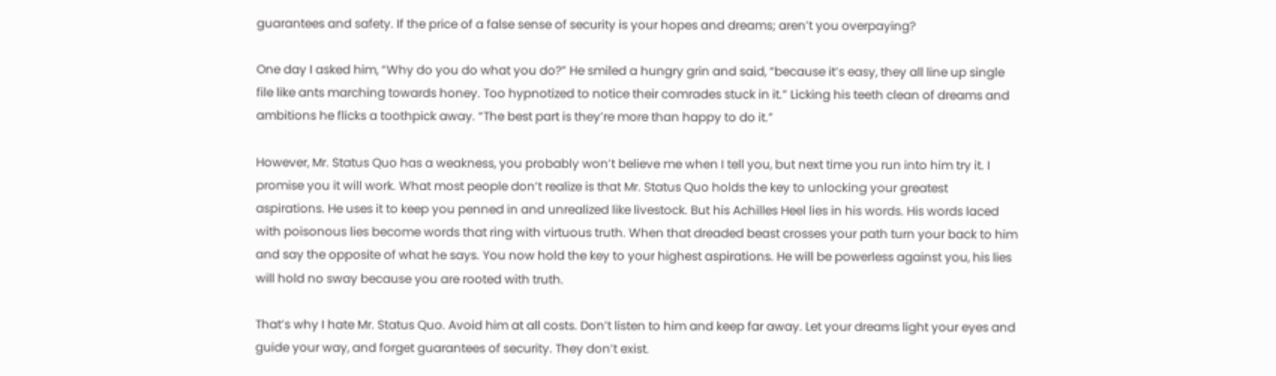guarantees and safety. If the price of a false sense of security is your hopes and dreams; aren’t you overpaying?

One day I asked him, “Why do you do what you do?” He smiled a hungry grin and said, “because it’s easy, they all line up single file like ants marching towards honey. Too hypnotized to notice their comrades stuck in it.” Licking his teeth clean of dreams and ambitions he flicks a toothpick away. “The best part is they’re more than happy to do it.”

However, Mr. Status Quo has a weakness, you probably won’t believe me when I tell you, but next time you run into him try it. I promise you it will work. What most people don’t realize is that Mr. Status Quo holds the key to unlocking your greatest aspirations. He uses it to keep you penned in and unrealized like livestock. But his Achilles Heel lies in his words. His words laced with poisonous lies become words that ring with virtuous truth. When that dreaded beast crosses your path turn your back to him and say the opposite of what he says. You now hold the key to your highest aspirations. He will be powerless against you, his lies will hold no sway because you are rooted with truth.

That’s why I hate Mr. Status Quo. Avoid him at all costs. Don’t listen to him and keep far away. Let your dreams light your eyes and guide your way, and forget guarantees of security. They don’t exist.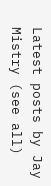Latest posts by Jay Mistry (see all)